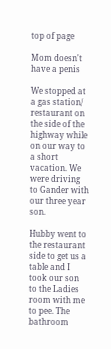top of page

Mom doesn't have a penis

We stopped at a gas station/ restaurant on the side of the highway while on our way to a short vacation. We were driving to Gander with our three year son.

Hubby went to the restaurant side to get us a table and I took our son to the Ladies room with me to pee. The bathroom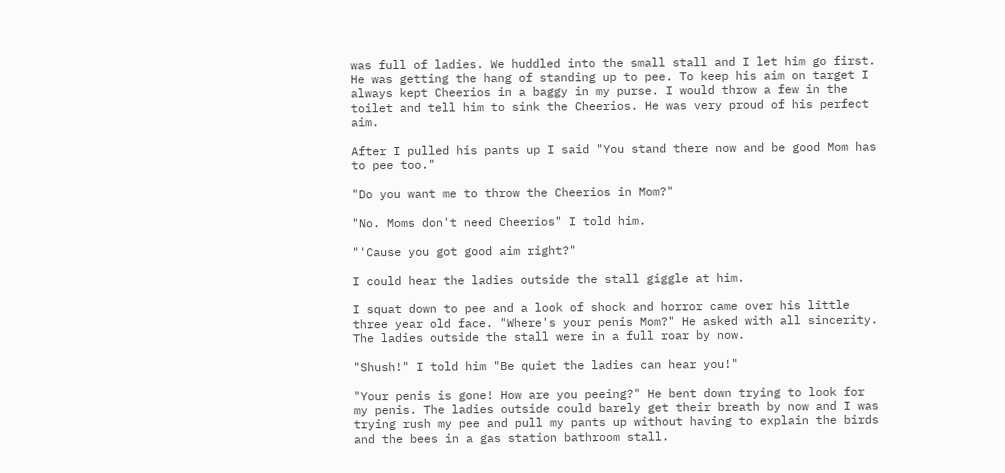was full of ladies. We huddled into the small stall and I let him go first. He was getting the hang of standing up to pee. To keep his aim on target I always kept Cheerios in a baggy in my purse. I would throw a few in the toilet and tell him to sink the Cheerios. He was very proud of his perfect aim.

After I pulled his pants up I said "You stand there now and be good Mom has to pee too."

"Do you want me to throw the Cheerios in Mom?"

"No. Moms don't need Cheerios" I told him.

"'Cause you got good aim right?"

I could hear the ladies outside the stall giggle at him.

I squat down to pee and a look of shock and horror came over his little three year old face. "Where's your penis Mom?" He asked with all sincerity. The ladies outside the stall were in a full roar by now.

"Shush!" I told him "Be quiet the ladies can hear you!"

"Your penis is gone! How are you peeing?" He bent down trying to look for my penis. The ladies outside could barely get their breath by now and I was trying rush my pee and pull my pants up without having to explain the birds and the bees in a gas station bathroom stall.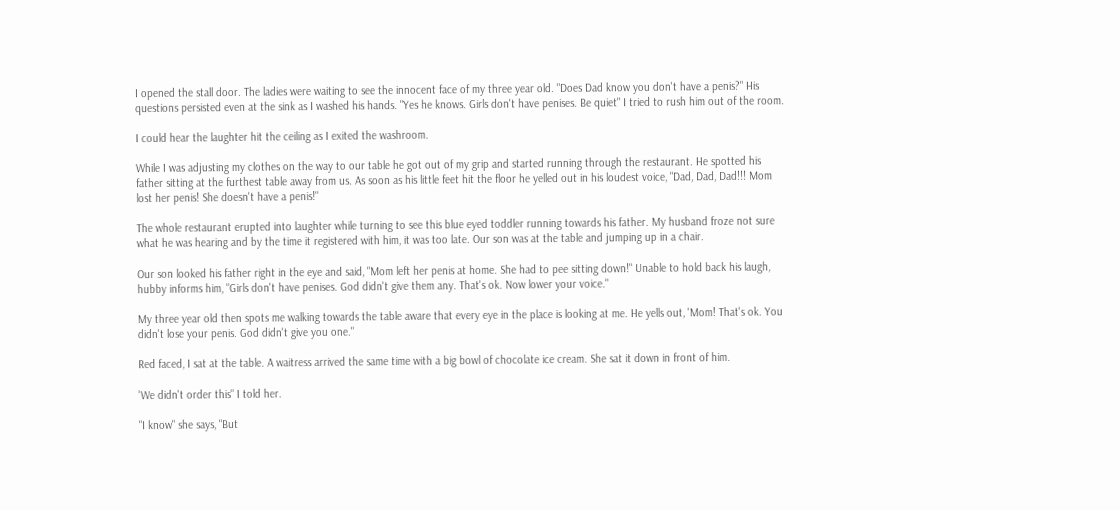I opened the stall door. The ladies were waiting to see the innocent face of my three year old. "Does Dad know you don't have a penis?" His questions persisted even at the sink as I washed his hands. "Yes he knows. Girls don't have penises. Be quiet" I tried to rush him out of the room.

I could hear the laughter hit the ceiling as I exited the washroom.

While I was adjusting my clothes on the way to our table he got out of my grip and started running through the restaurant. He spotted his father sitting at the furthest table away from us. As soon as his little feet hit the floor he yelled out in his loudest voice, "Dad, Dad, Dad!!! Mom lost her penis! She doesn't have a penis!"

The whole restaurant erupted into laughter while turning to see this blue eyed toddler running towards his father. My husband froze not sure what he was hearing and by the time it registered with him, it was too late. Our son was at the table and jumping up in a chair.

Our son looked his father right in the eye and said, "Mom left her penis at home. She had to pee sitting down!" Unable to hold back his laugh, hubby informs him, "Girls don't have penises. God didn't give them any. That's ok. Now lower your voice."

My three year old then spots me walking towards the table aware that every eye in the place is looking at me. He yells out, 'Mom! That's ok. You didn't lose your penis. God didn't give you one."

Red faced, I sat at the table. A waitress arrived the same time with a big bowl of chocolate ice cream. She sat it down in front of him.

'We didn't order this" I told her.

"I know" she says, "But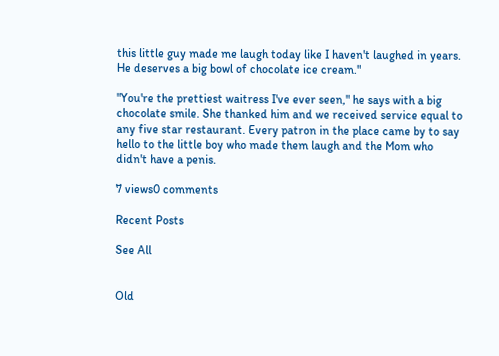this little guy made me laugh today like I haven't laughed in years. He deserves a big bowl of chocolate ice cream."

"You're the prettiest waitress I've ever seen," he says with a big chocolate smile. She thanked him and we received service equal to any five star restaurant. Every patron in the place came by to say hello to the little boy who made them laugh and the Mom who didn't have a penis.

7 views0 comments

Recent Posts

See All


Old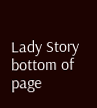Lady Story
bottom of page